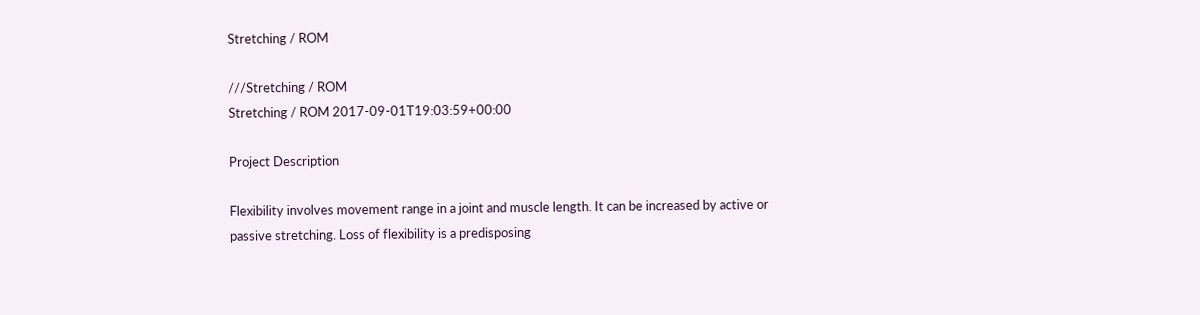Stretching / ROM

///Stretching / ROM
Stretching / ROM 2017-09-01T19:03:59+00:00

Project Description

Flexibility involves movement range in a joint and muscle length. It can be increased by active or passive stretching. Loss of flexibility is a predisposing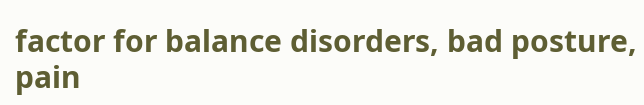factor for balance disorders, bad posture, pain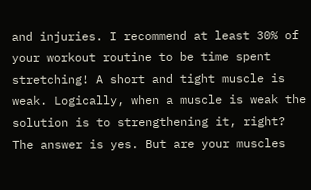and injuries. I recommend at least 30% of your workout routine to be time spent stretching! A short and tight muscle is weak. Logically, when a muscle is weak the solution is to strengthening it, right? The answer is yes. But are your muscles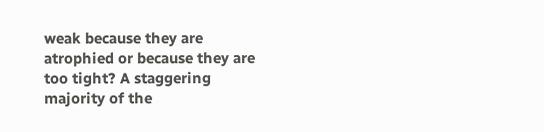weak because they are atrophied or because they are too tight? A staggering majority of the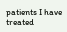patients I have treated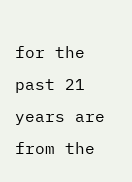for the past 21 years are from the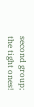second group; the tight ones!